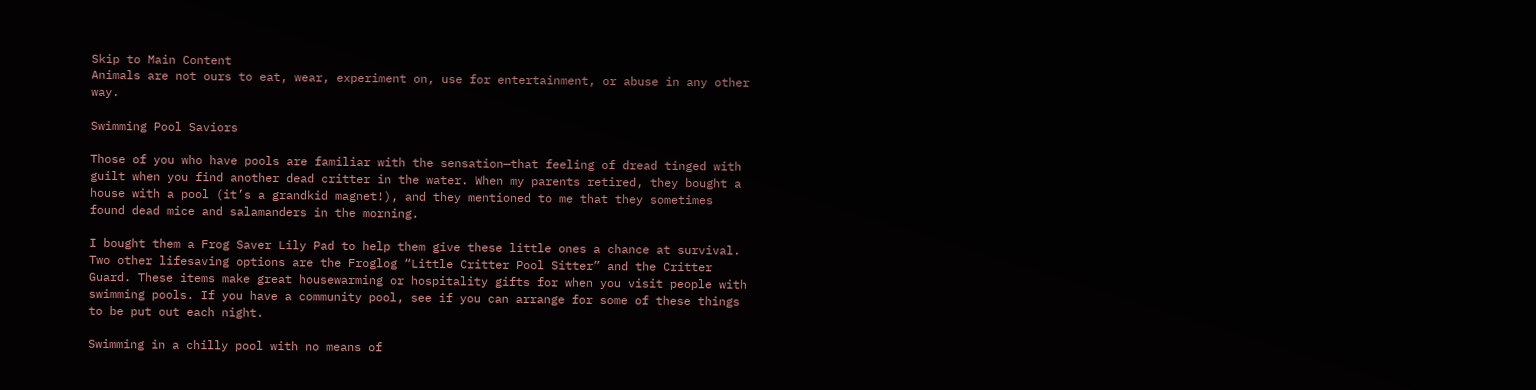Skip to Main Content
Animals are not ours to eat, wear, experiment on, use for entertainment, or abuse in any other way.

Swimming Pool Saviors

Those of you who have pools are familiar with the sensation—that feeling of dread tinged with guilt when you find another dead critter in the water. When my parents retired, they bought a house with a pool (it’s a grandkid magnet!), and they mentioned to me that they sometimes found dead mice and salamanders in the morning.

I bought them a Frog Saver Lily Pad to help them give these little ones a chance at survival. Two other lifesaving options are the Froglog “Little Critter Pool Sitter” and the Critter Guard. These items make great housewarming or hospitality gifts for when you visit people with swimming pools. If you have a community pool, see if you can arrange for some of these things to be put out each night.

Swimming in a chilly pool with no means of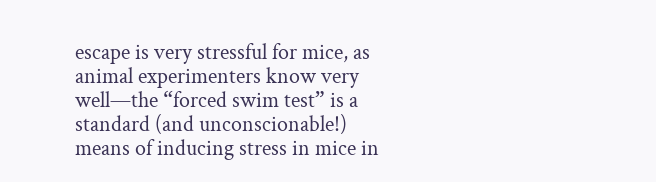escape is very stressful for mice, as animal experimenters know very well—the “forced swim test” is a standard (and unconscionable!) means of inducing stress in mice in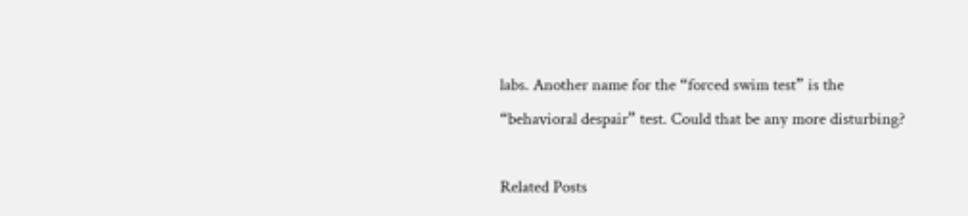labs. Another name for the “forced swim test” is the “behavioral despair” test. Could that be any more disturbing?

Related Posts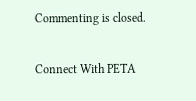Commenting is closed.

Connect With PETA